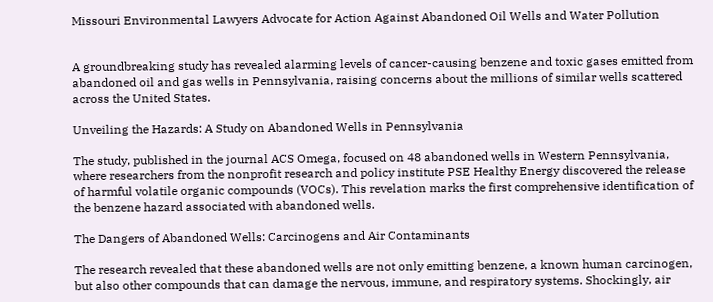Missouri Environmental Lawyers Advocate for Action Against Abandoned Oil Wells and Water Pollution


A groundbreaking study has revealed alarming levels of cancer-causing benzene and toxic gases emitted from abandoned oil and gas wells in Pennsylvania, raising concerns about the millions of similar wells scattered across the United States.

Unveiling the Hazards: A Study on Abandoned Wells in Pennsylvania

The study, published in the journal ACS Omega, focused on 48 abandoned wells in Western Pennsylvania, where researchers from the nonprofit research and policy institute PSE Healthy Energy discovered the release of harmful volatile organic compounds (VOCs). This revelation marks the first comprehensive identification of the benzene hazard associated with abandoned wells.

The Dangers of Abandoned Wells: Carcinogens and Air Contaminants

The research revealed that these abandoned wells are not only emitting benzene, a known human carcinogen, but also other compounds that can damage the nervous, immune, and respiratory systems. Shockingly, air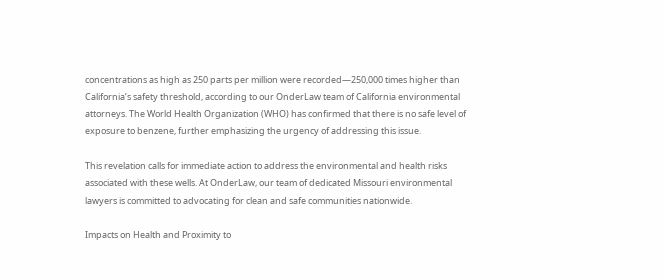concentrations as high as 250 parts per million were recorded—250,000 times higher than California’s safety threshold, according to our OnderLaw team of California environmental attorneys. The World Health Organization (WHO) has confirmed that there is no safe level of exposure to benzene, further emphasizing the urgency of addressing this issue.

This revelation calls for immediate action to address the environmental and health risks associated with these wells. At OnderLaw, our team of dedicated Missouri environmental lawyers is committed to advocating for clean and safe communities nationwide.

Impacts on Health and Proximity to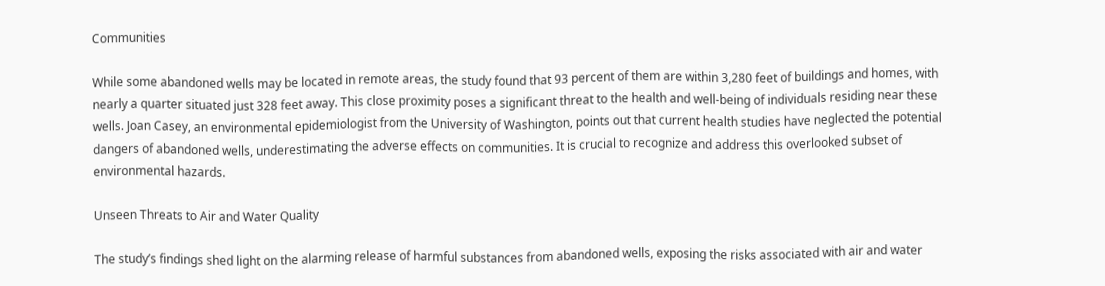Communities

While some abandoned wells may be located in remote areas, the study found that 93 percent of them are within 3,280 feet of buildings and homes, with nearly a quarter situated just 328 feet away. This close proximity poses a significant threat to the health and well-being of individuals residing near these wells. Joan Casey, an environmental epidemiologist from the University of Washington, points out that current health studies have neglected the potential dangers of abandoned wells, underestimating the adverse effects on communities. It is crucial to recognize and address this overlooked subset of environmental hazards.

Unseen Threats to Air and Water Quality

The study’s findings shed light on the alarming release of harmful substances from abandoned wells, exposing the risks associated with air and water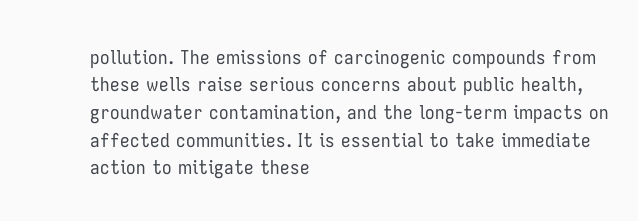pollution. The emissions of carcinogenic compounds from these wells raise serious concerns about public health, groundwater contamination, and the long-term impacts on affected communities. It is essential to take immediate action to mitigate these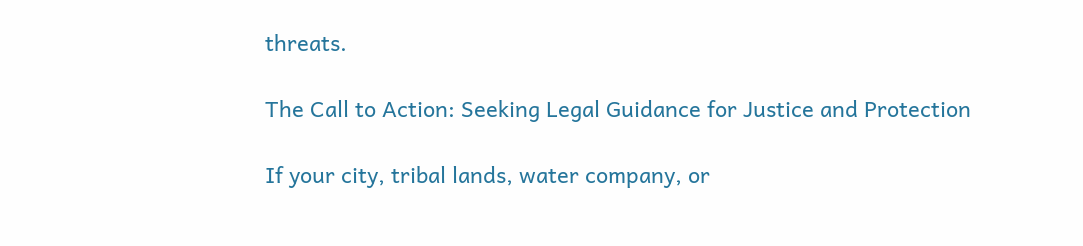threats.

The Call to Action: Seeking Legal Guidance for Justice and Protection

If your city, tribal lands, water company, or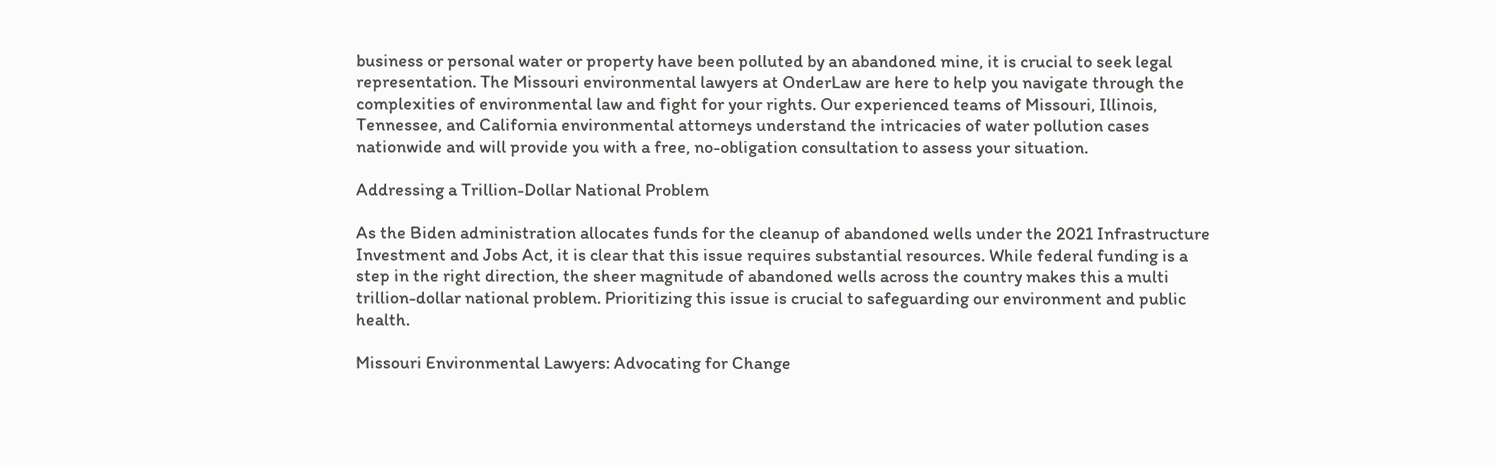business or personal water or property have been polluted by an abandoned mine, it is crucial to seek legal representation. The Missouri environmental lawyers at OnderLaw are here to help you navigate through the complexities of environmental law and fight for your rights. Our experienced teams of Missouri, Illinois, Tennessee, and California environmental attorneys understand the intricacies of water pollution cases nationwide and will provide you with a free, no-obligation consultation to assess your situation.

Addressing a Trillion-Dollar National Problem

As the Biden administration allocates funds for the cleanup of abandoned wells under the 2021 Infrastructure Investment and Jobs Act, it is clear that this issue requires substantial resources. While federal funding is a step in the right direction, the sheer magnitude of abandoned wells across the country makes this a multi trillion-dollar national problem. Prioritizing this issue is crucial to safeguarding our environment and public health.

Missouri Environmental Lawyers: Advocating for Change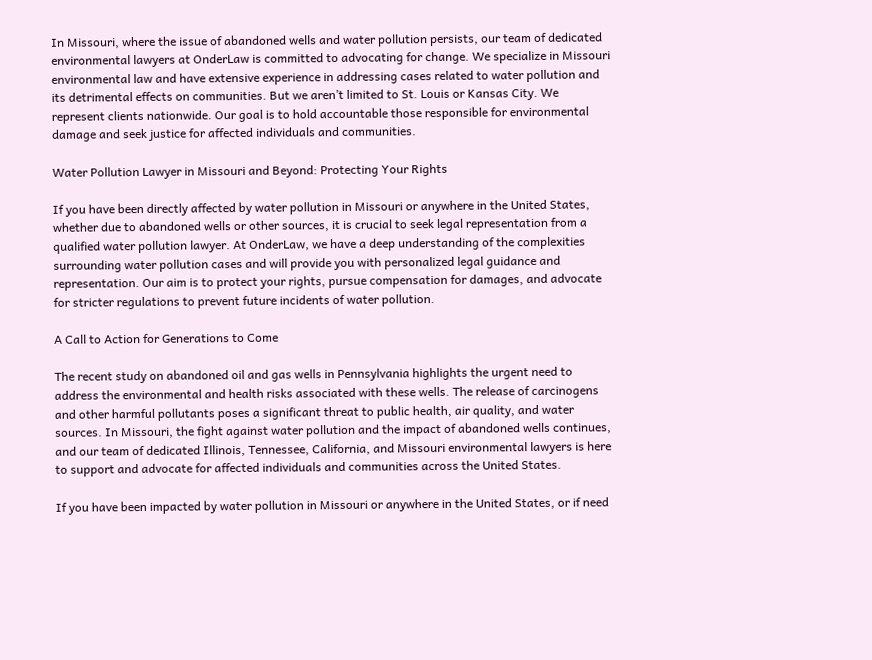In Missouri, where the issue of abandoned wells and water pollution persists, our team of dedicated environmental lawyers at OnderLaw is committed to advocating for change. We specialize in Missouri environmental law and have extensive experience in addressing cases related to water pollution and its detrimental effects on communities. But we aren’t limited to St. Louis or Kansas City. We represent clients nationwide. Our goal is to hold accountable those responsible for environmental damage and seek justice for affected individuals and communities.

Water Pollution Lawyer in Missouri and Beyond: Protecting Your Rights

If you have been directly affected by water pollution in Missouri or anywhere in the United States, whether due to abandoned wells or other sources, it is crucial to seek legal representation from a qualified water pollution lawyer. At OnderLaw, we have a deep understanding of the complexities surrounding water pollution cases and will provide you with personalized legal guidance and representation. Our aim is to protect your rights, pursue compensation for damages, and advocate for stricter regulations to prevent future incidents of water pollution.

A Call to Action for Generations to Come

The recent study on abandoned oil and gas wells in Pennsylvania highlights the urgent need to address the environmental and health risks associated with these wells. The release of carcinogens and other harmful pollutants poses a significant threat to public health, air quality, and water sources. In Missouri, the fight against water pollution and the impact of abandoned wells continues, and our team of dedicated Illinois, Tennessee, California, and Missouri environmental lawyers is here to support and advocate for affected individuals and communities across the United States.

If you have been impacted by water pollution in Missouri or anywhere in the United States, or if need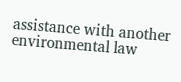assistance with another environmental law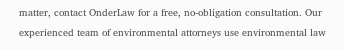matter, contact OnderLaw for a free, no-obligation consultation. Our experienced team of environmental attorneys use environmental law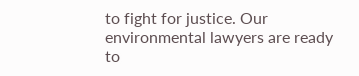to fight for justice. Our environmental lawyers are ready to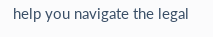help you navigate the legal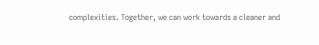complexities. Together, we can work towards a cleaner and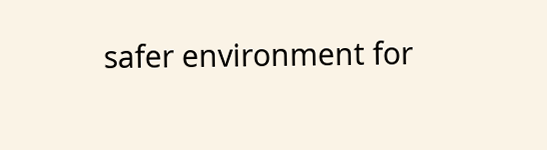safer environment for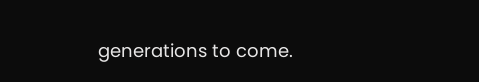generations to come.